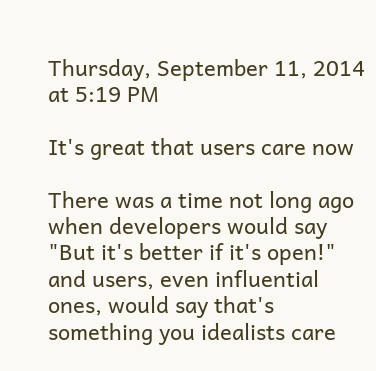Thursday, September 11, 2014 at 5:19 PM

It's great that users care now

There was a time not long ago when developers would say "But it's better if it's open!" and users, even influential ones, would say that's something you idealists care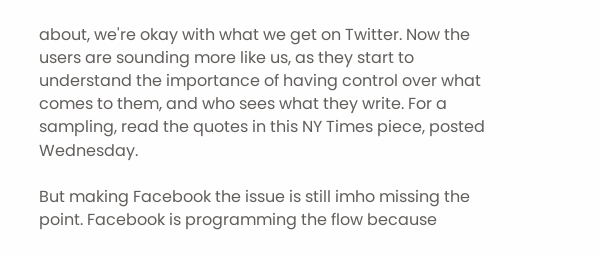about, we're okay with what we get on Twitter. Now the users are sounding more like us, as they start to understand the importance of having control over what comes to them, and who sees what they write. For a sampling, read the quotes in this NY Times piece, posted Wednesday.

But making Facebook the issue is still imho missing the point. Facebook is programming the flow because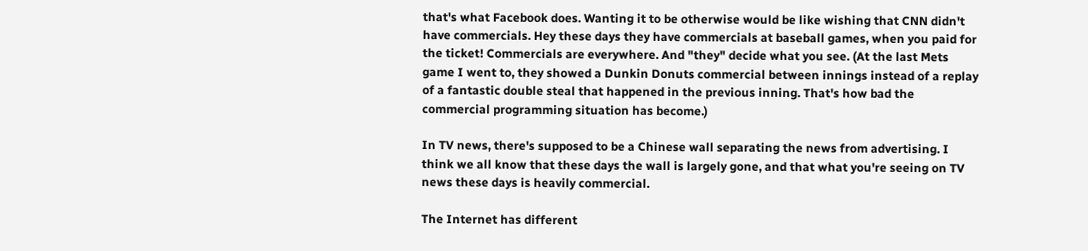that's what Facebook does. Wanting it to be otherwise would be like wishing that CNN didn't have commercials. Hey these days they have commercials at baseball games, when you paid for the ticket! Commercials are everywhere. And "they" decide what you see. (At the last Mets game I went to, they showed a Dunkin Donuts commercial between innings instead of a replay of a fantastic double steal that happened in the previous inning. That's how bad the commercial programming situation has become.)

In TV news, there's supposed to be a Chinese wall separating the news from advertising. I think we all know that these days the wall is largely gone, and that what you're seeing on TV news these days is heavily commercial.

The Internet has different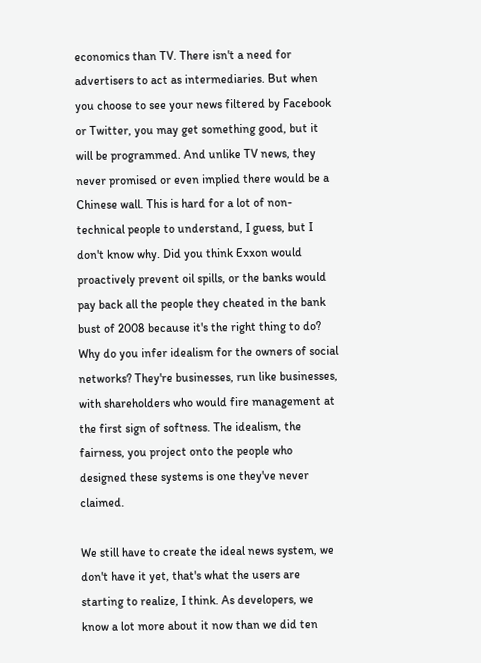economics than TV. There isn't a need for advertisers to act as intermediaries. But when you choose to see your news filtered by Facebook or Twitter, you may get something good, but it will be programmed. And unlike TV news, they never promised or even implied there would be a Chinese wall. This is hard for a lot of non-technical people to understand, I guess, but I don't know why. Did you think Exxon would proactively prevent oil spills, or the banks would pay back all the people they cheated in the bank bust of 2008 because it's the right thing to do? Why do you infer idealism for the owners of social networks? They're businesses, run like businesses, with shareholders who would fire management at the first sign of softness. The idealism, the fairness, you project onto the people who designed these systems is one they've never claimed.

We still have to create the ideal news system, we don't have it yet, that's what the users are starting to realize, I think. As developers, we know a lot more about it now than we did ten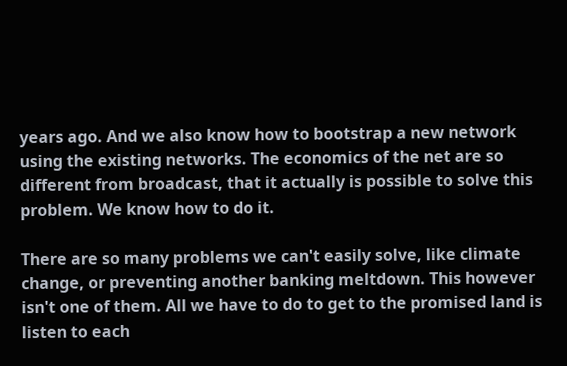years ago. And we also know how to bootstrap a new network using the existing networks. The economics of the net are so different from broadcast, that it actually is possible to solve this problem. We know how to do it.

There are so many problems we can't easily solve, like climate change, or preventing another banking meltdown. This however isn't one of them. All we have to do to get to the promised land is listen to each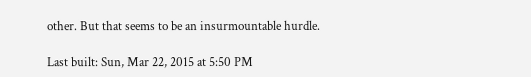other. But that seems to be an insurmountable hurdle.

Last built: Sun, Mar 22, 2015 at 5:50 PM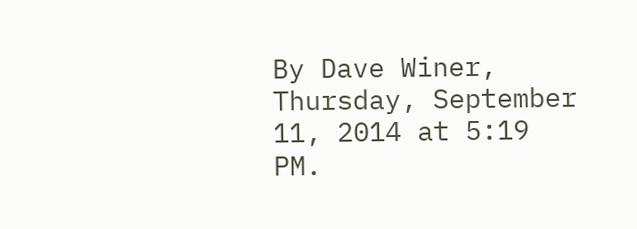By Dave Winer, Thursday, September 11, 2014 at 5:19 PM.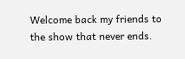Welcome back my friends to the show that never ends.